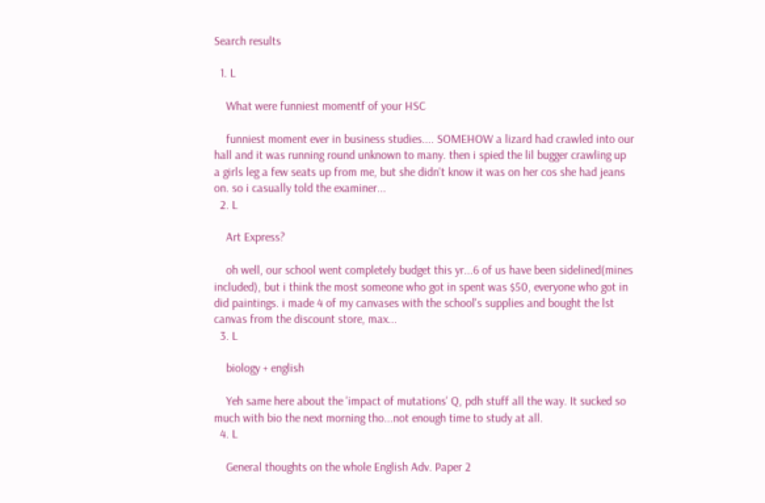Search results

  1. L

    What were funniest momentf of your HSC

    funniest moment ever in business studies.... SOMEHOW a lizard had crawled into our hall and it was running round unknown to many. then i spied the lil bugger crawling up a girls leg a few seats up from me, but she didn't know it was on her cos she had jeans on. so i casually told the examiner...
  2. L

    Art Express?

    oh well, our school went completely budget this yr...6 of us have been sidelined(mines included), but i think the most someone who got in spent was $50, everyone who got in did paintings. i made 4 of my canvases with the school's supplies and bought the lst canvas from the discount store, max...
  3. L

    biology + english

    Yeh same here about the 'impact of mutations' Q, pdh stuff all the way. It sucked so much with bio the next morning tho...not enough time to study at all.
  4. L

    General thoughts on the whole English Adv. Paper 2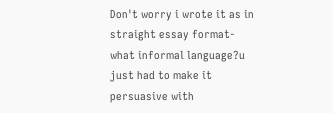Don't worry i wrote it as in straight essay format-what informal language?u just had to make it persuasive with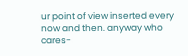ur point of view inserted every now and then. anyway who cares-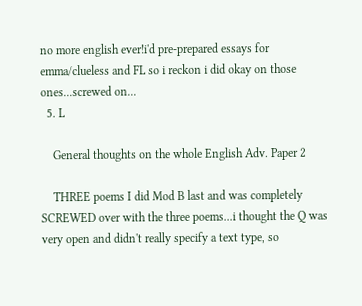no more english ever!i'd pre-prepared essays for emma/clueless and FL so i reckon i did okay on those ones...screwed on...
  5. L

    General thoughts on the whole English Adv. Paper 2

    THREE poems I did Mod B last and was completely SCREWED over with the three poems...i thought the Q was very open and didn't really specify a text type, so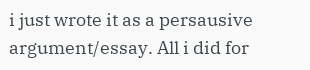i just wrote it as a persausive argument/essay. All i did for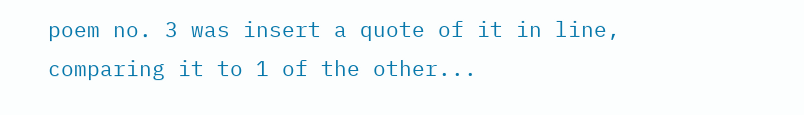poem no. 3 was insert a quote of it in line, comparing it to 1 of the other...